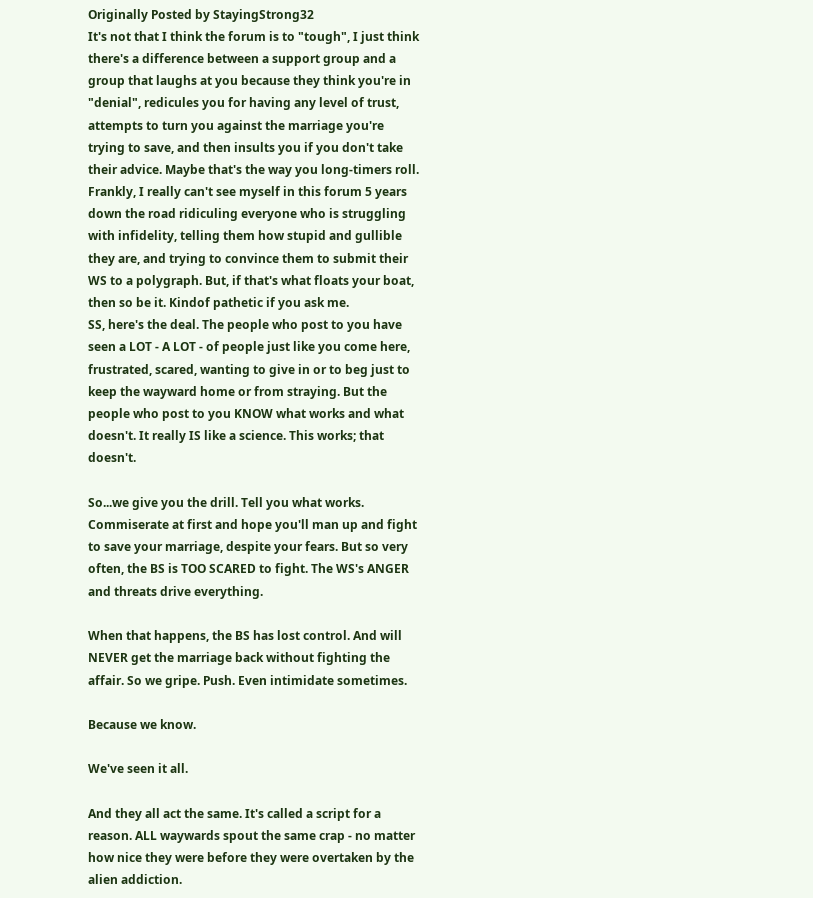Originally Posted by StayingStrong32
It's not that I think the forum is to "tough", I just think there's a difference between a support group and a group that laughs at you because they think you're in "denial", redicules you for having any level of trust, attempts to turn you against the marriage you're trying to save, and then insults you if you don't take their advice. Maybe that's the way you long-timers roll. Frankly, I really can't see myself in this forum 5 years down the road ridiculing everyone who is struggling with infidelity, telling them how stupid and gullible they are, and trying to convince them to submit their WS to a polygraph. But, if that's what floats your boat, then so be it. Kindof pathetic if you ask me.
SS, here's the deal. The people who post to you have seen a LOT - A LOT - of people just like you come here, frustrated, scared, wanting to give in or to beg just to keep the wayward home or from straying. But the people who post to you KNOW what works and what doesn't. It really IS like a science. This works; that doesn't.

So...we give you the drill. Tell you what works. Commiserate at first and hope you'll man up and fight to save your marriage, despite your fears. But so very often, the BS is TOO SCARED to fight. The WS's ANGER and threats drive everything.

When that happens, the BS has lost control. And will NEVER get the marriage back without fighting the affair. So we gripe. Push. Even intimidate sometimes.

Because we know.

We've seen it all.

And they all act the same. It's called a script for a reason. ALL waywards spout the same crap - no matter how nice they were before they were overtaken by the alien addiction.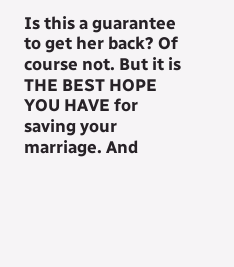Is this a guarantee to get her back? Of course not. But it is THE BEST HOPE YOU HAVE for saving your marriage. And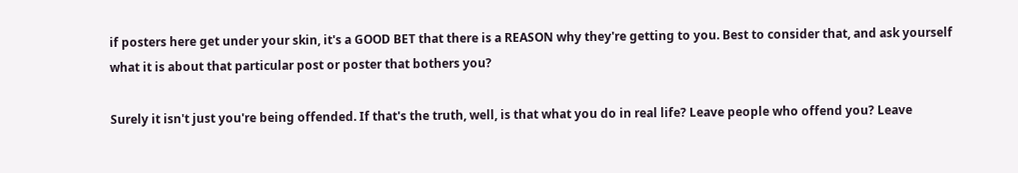if posters here get under your skin, it's a GOOD BET that there is a REASON why they're getting to you. Best to consider that, and ask yourself what it is about that particular post or poster that bothers you?

Surely it isn't just you're being offended. If that's the truth, well, is that what you do in real life? Leave people who offend you? Leave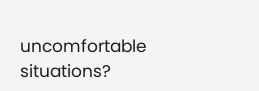uncomfortable situations?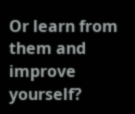Or learn from them and improve yourself?